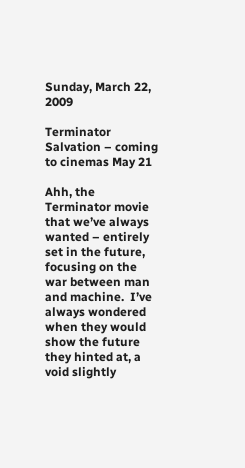Sunday, March 22, 2009

Terminator Salvation – coming to cinemas May 21

Ahh, the Terminator movie that we’ve always wanted – entirely set in the future, focusing on the war between man and machine.  I’ve always wondered when they would show the future they hinted at, a void slightly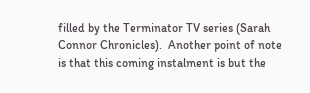filled by the Terminator TV series (Sarah Connor Chronicles).  Another point of note is that this coming instalment is but the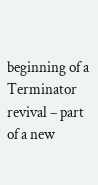beginning of a Terminator revival – part of a new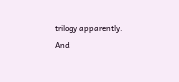trilogy apparently.  And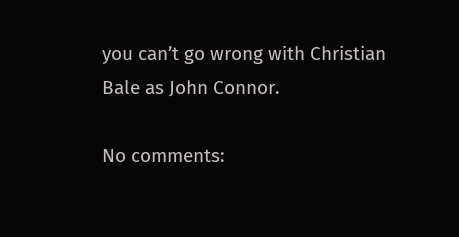you can’t go wrong with Christian Bale as John Connor.

No comments: